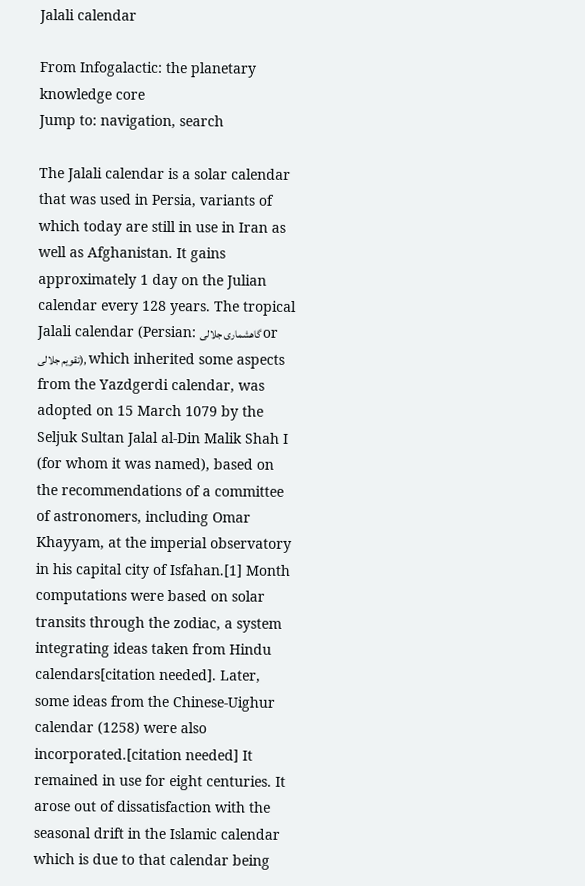Jalali calendar

From Infogalactic: the planetary knowledge core
Jump to: navigation, search

The Jalali calendar is a solar calendar that was used in Persia, variants of which today are still in use in Iran as well as Afghanistan. It gains approximately 1 day on the Julian calendar every 128 years. The tropical Jalali calendar (Persian: گاهشماری جلالی or تقویم جلالی), which inherited some aspects from the Yazdgerdi calendar, was adopted on 15 March 1079 by the Seljuk Sultan Jalal al-Din Malik Shah I (for whom it was named), based on the recommendations of a committee of astronomers, including Omar Khayyam, at the imperial observatory in his capital city of Isfahan.[1] Month computations were based on solar transits through the zodiac, a system integrating ideas taken from Hindu calendars[citation needed]. Later, some ideas from the Chinese-Uighur calendar (1258) were also incorporated.[citation needed] It remained in use for eight centuries. It arose out of dissatisfaction with the seasonal drift in the Islamic calendar which is due to that calendar being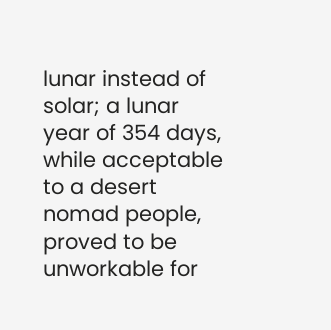lunar instead of solar; a lunar year of 354 days, while acceptable to a desert nomad people, proved to be unworkable for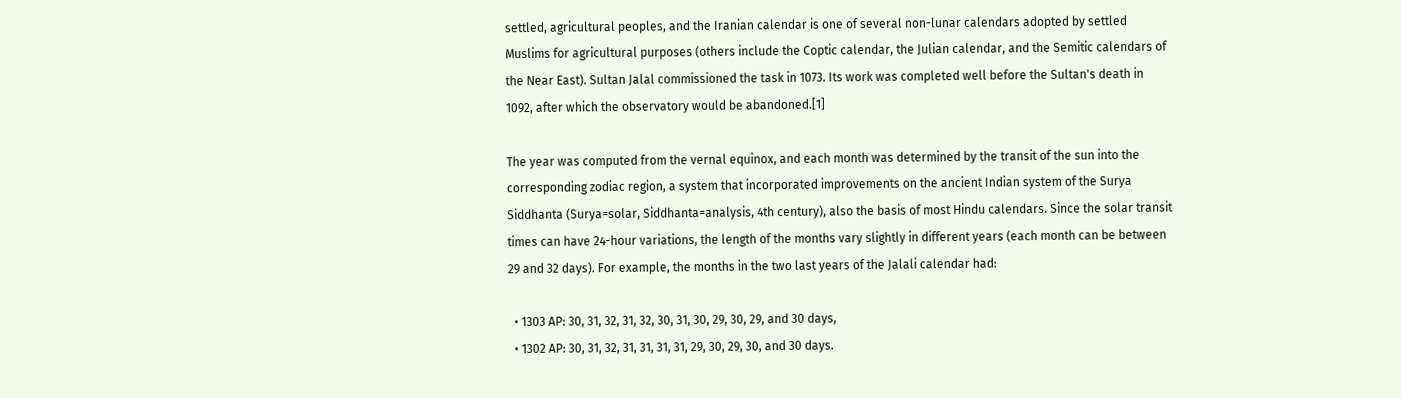settled, agricultural peoples, and the Iranian calendar is one of several non-lunar calendars adopted by settled Muslims for agricultural purposes (others include the Coptic calendar, the Julian calendar, and the Semitic calendars of the Near East). Sultan Jalal commissioned the task in 1073. Its work was completed well before the Sultan's death in 1092, after which the observatory would be abandoned.[1]

The year was computed from the vernal equinox, and each month was determined by the transit of the sun into the corresponding zodiac region, a system that incorporated improvements on the ancient Indian system of the Surya Siddhanta (Surya=solar, Siddhanta=analysis, 4th century), also the basis of most Hindu calendars. Since the solar transit times can have 24-hour variations, the length of the months vary slightly in different years (each month can be between 29 and 32 days). For example, the months in the two last years of the Jalali calendar had:

  • 1303 AP: 30, 31, 32, 31, 32, 30, 31, 30, 29, 30, 29, and 30 days,
  • 1302 AP: 30, 31, 32, 31, 31, 31, 31, 29, 30, 29, 30, and 30 days.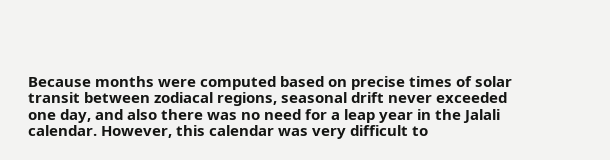Because months were computed based on precise times of solar transit between zodiacal regions, seasonal drift never exceeded one day, and also there was no need for a leap year in the Jalali calendar. However, this calendar was very difficult to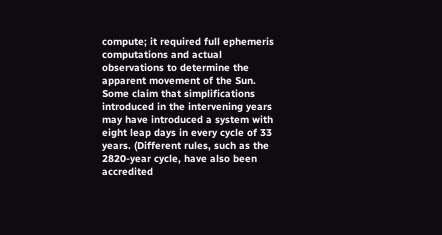compute; it required full ephemeris computations and actual observations to determine the apparent movement of the Sun. Some claim that simplifications introduced in the intervening years may have introduced a system with eight leap days in every cycle of 33 years. (Different rules, such as the 2820-year cycle, have also been accredited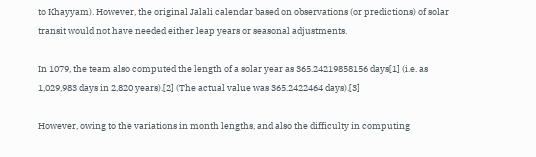to Khayyam). However, the original Jalali calendar based on observations (or predictions) of solar transit would not have needed either leap years or seasonal adjustments.

In 1079, the team also computed the length of a solar year as 365.24219858156 days[1] (i.e. as 1,029,983 days in 2,820 years).[2] (The actual value was 365.2422464 days).[3]

However, owing to the variations in month lengths, and also the difficulty in computing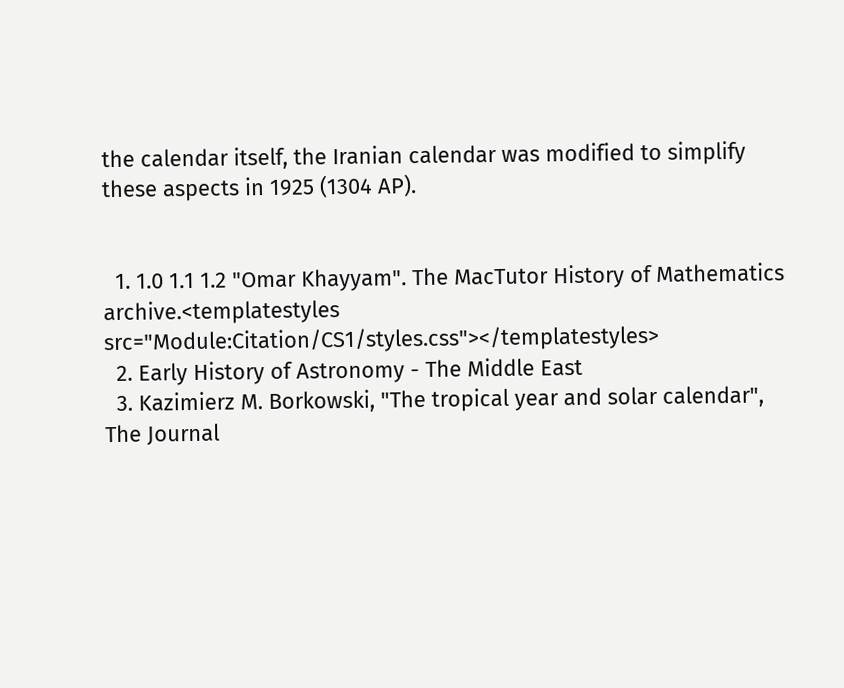the calendar itself, the Iranian calendar was modified to simplify these aspects in 1925 (1304 AP).


  1. 1.0 1.1 1.2 "Omar Khayyam". The MacTutor History of Mathematics archive.<templatestyles src="Module:Citation/CS1/styles.css"></templatestyles>
  2. Early History of Astronomy - The Middle East
  3. Kazimierz M. Borkowski, "The tropical year and solar calendar", The Journal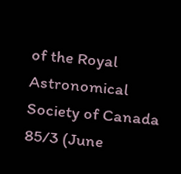of the Royal Astronomical Society of Canada 85/3 (June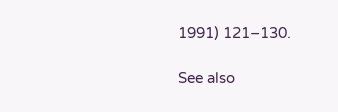1991) 121–130.

See also